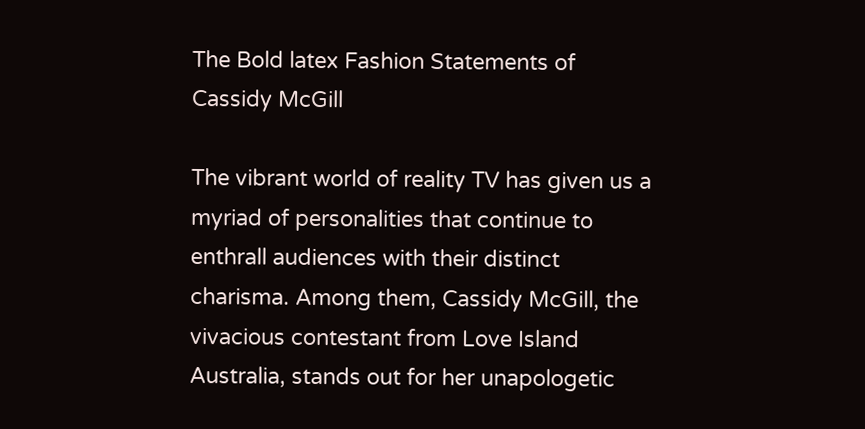The Bold latex Fashion Statements of Cassidy McGill

The vibrant world of reality TV has given us a myriad of personalities that continue to enthrall audiences with their distinct charisma. Among them, Cassidy McGill, the vivacious contestant from Love Island Australia, stands out for her unapologetic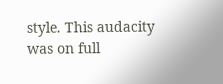style. This audacity was on full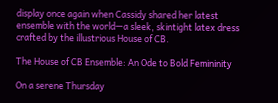display once again when Cassidy shared her latest ensemble with the world—a sleek, skintight latex dress crafted by the illustrious House of CB.

The House of CB Ensemble: An Ode to Bold Femininity

On a serene Thursday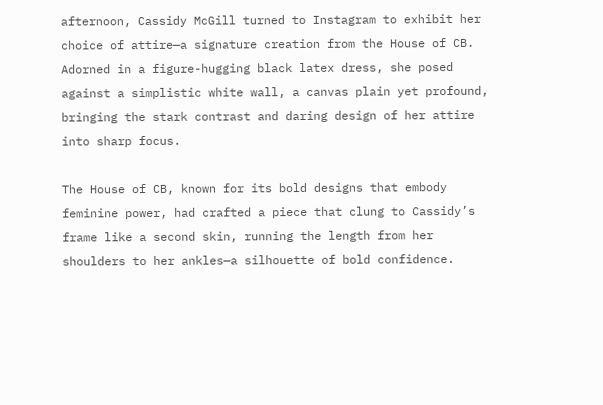afternoon, Cassidy McGill turned to Instagram to exhibit her choice of attire—a signature creation from the House of CB. Adorned in a figure-hugging black latex dress, she posed against a simplistic white wall, a canvas plain yet profound, bringing the stark contrast and daring design of her attire into sharp focus.

The House of CB, known for its bold designs that embody feminine power, had crafted a piece that clung to Cassidy’s frame like a second skin, running the length from her shoulders to her ankles—a silhouette of bold confidence.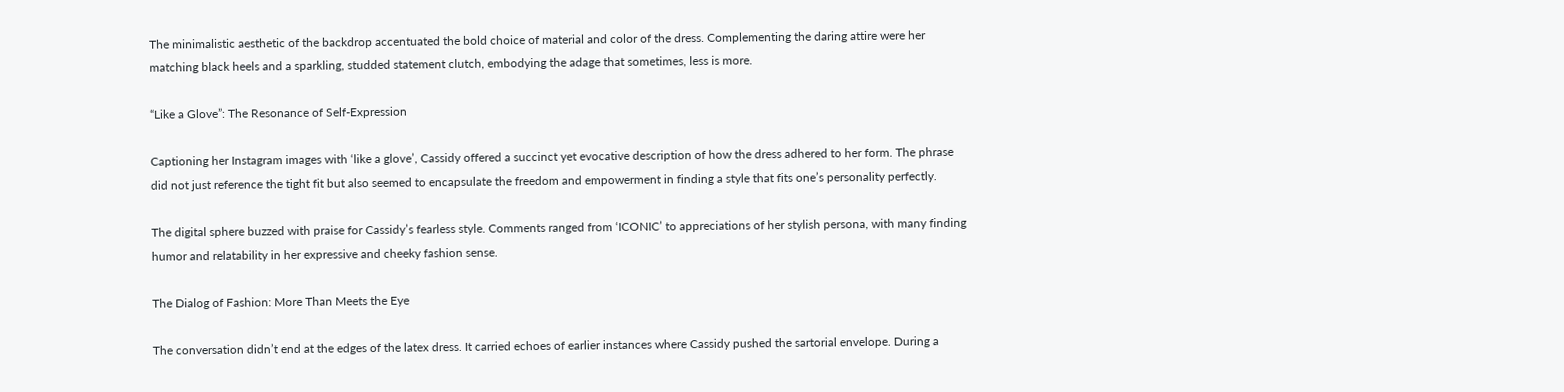The minimalistic aesthetic of the backdrop accentuated the bold choice of material and color of the dress. Complementing the daring attire were her matching black heels and a sparkling, studded statement clutch, embodying the adage that sometimes, less is more.

“Like a Glove”: The Resonance of Self-Expression

Captioning her Instagram images with ‘like a glove’, Cassidy offered a succinct yet evocative description of how the dress adhered to her form. The phrase did not just reference the tight fit but also seemed to encapsulate the freedom and empowerment in finding a style that fits one’s personality perfectly.

The digital sphere buzzed with praise for Cassidy’s fearless style. Comments ranged from ‘ICONIC’ to appreciations of her stylish persona, with many finding humor and relatability in her expressive and cheeky fashion sense.

The Dialog of Fashion: More Than Meets the Eye

The conversation didn’t end at the edges of the latex dress. It carried echoes of earlier instances where Cassidy pushed the sartorial envelope. During a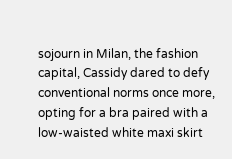sojourn in Milan, the fashion capital, Cassidy dared to defy conventional norms once more, opting for a bra paired with a low-waisted white maxi skirt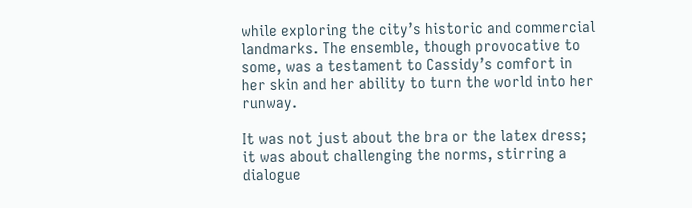while exploring the city’s historic and commercial landmarks. The ensemble, though provocative to some, was a testament to Cassidy’s comfort in her skin and her ability to turn the world into her runway.

It was not just about the bra or the latex dress; it was about challenging the norms, stirring a dialogue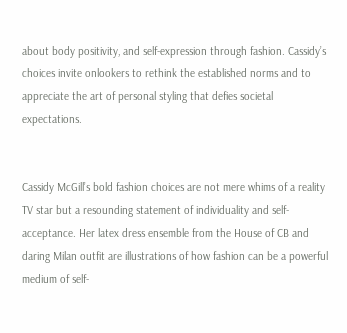about body positivity, and self-expression through fashion. Cassidy’s choices invite onlookers to rethink the established norms and to appreciate the art of personal styling that defies societal expectations.


Cassidy McGill’s bold fashion choices are not mere whims of a reality TV star but a resounding statement of individuality and self-acceptance. Her latex dress ensemble from the House of CB and daring Milan outfit are illustrations of how fashion can be a powerful medium of self-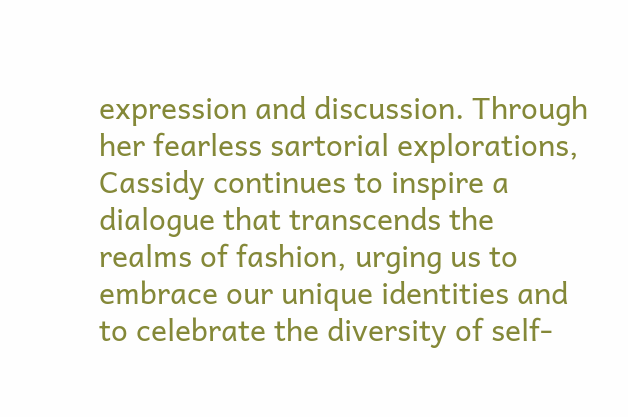expression and discussion. Through her fearless sartorial explorations, Cassidy continues to inspire a dialogue that transcends the realms of fashion, urging us to embrace our unique identities and to celebrate the diversity of self-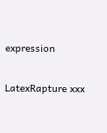expression

LatexRapture xxx